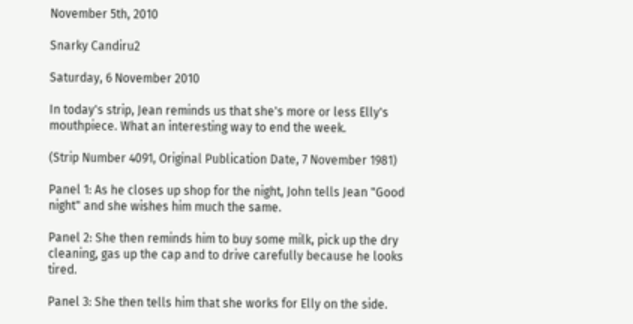November 5th, 2010

Snarky Candiru2

Saturday, 6 November 2010

In today's strip, Jean reminds us that she's more or less Elly's mouthpiece. What an interesting way to end the week.

(Strip Number 4091, Original Publication Date, 7 November 1981)

Panel 1: As he closes up shop for the night, John tells Jean "Good night" and she wishes him much the same.

Panel 2: She then reminds him to buy some milk, pick up the dry cleaning, gas up the cap and to drive carefully because he looks tired.

Panel 3: She then tells him that she works for Elly on the side.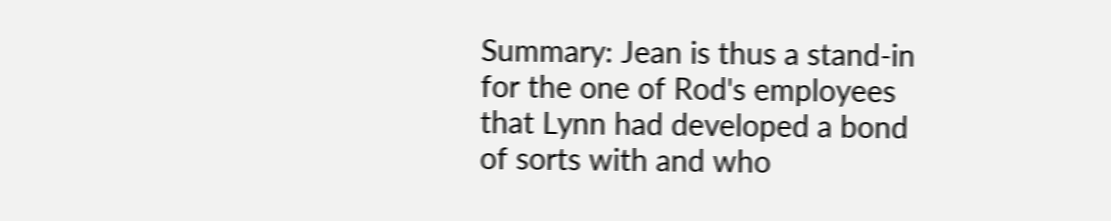Summary: Jean is thus a stand-in for the one of Rod's employees that Lynn had developed a bond of sorts with and who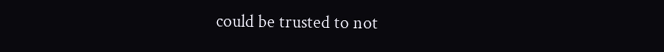could be trusted to not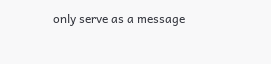only serve as a message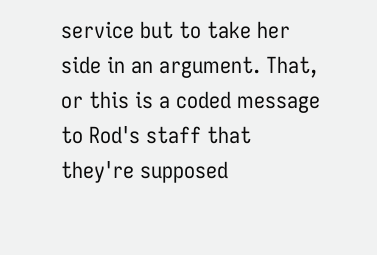service but to take her side in an argument. That, or this is a coded message to Rod's staff that they're supposed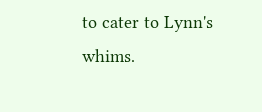to cater to Lynn's whims.